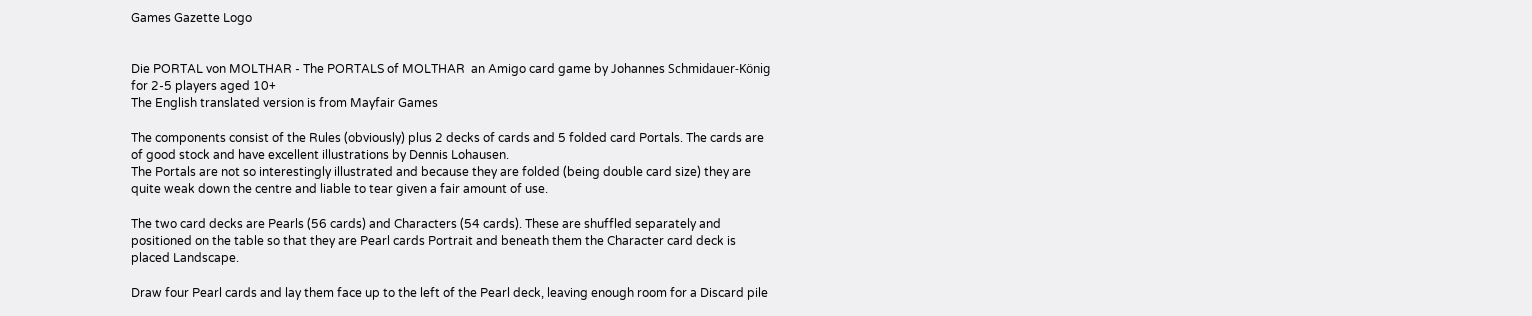Games Gazette Logo


Die PORTAL von MOLTHAR - The PORTALS of MOLTHAR  an Amigo card game by Johannes Schmidauer-König for 2-5 players aged 10+
The English translated version is from Mayfair Games

The components consist of the Rules (obviously) plus 2 decks of cards and 5 folded card Portals. The cards are of good stock and have excellent illustrations by Dennis Lohausen.
The Portals are not so interestingly illustrated and because they are folded (being double card size) they are quite weak down the centre and liable to tear given a fair amount of use.

The two card decks are Pearls (56 cards) and Characters (54 cards). These are shuffled separately and positioned on the table so that they are Pearl cards Portrait and beneath them the Character card deck is placed Landscape.

Draw four Pearl cards and lay them face up to the left of the Pearl deck, leaving enough room for a Discard pile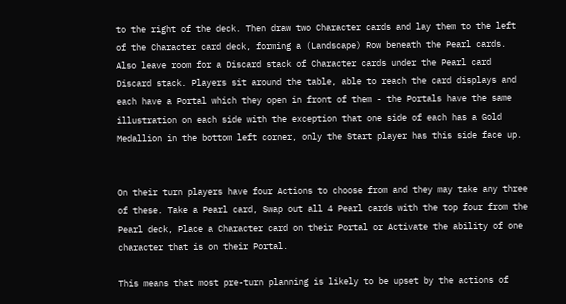to the right of the deck. Then draw two Character cards and lay them to the left of the Character card deck, forming a (Landscape) Row beneath the Pearl cards. Also leave room for a Discard stack of Character cards under the Pearl card Discard stack. Players sit around the table, able to reach the card displays and each have a Portal which they open in front of them - the Portals have the same illustration on each side with the exception that one side of each has a Gold Medallion in the bottom left corner, only the Start player has this side face up.


On their turn players have four Actions to choose from and they may take any three of these. Take a Pearl card, Swap out all 4 Pearl cards with the top four from the Pearl deck, Place a Character card on their Portal or Activate the ability of one character that is on their Portal.

This means that most pre-turn planning is likely to be upset by the actions of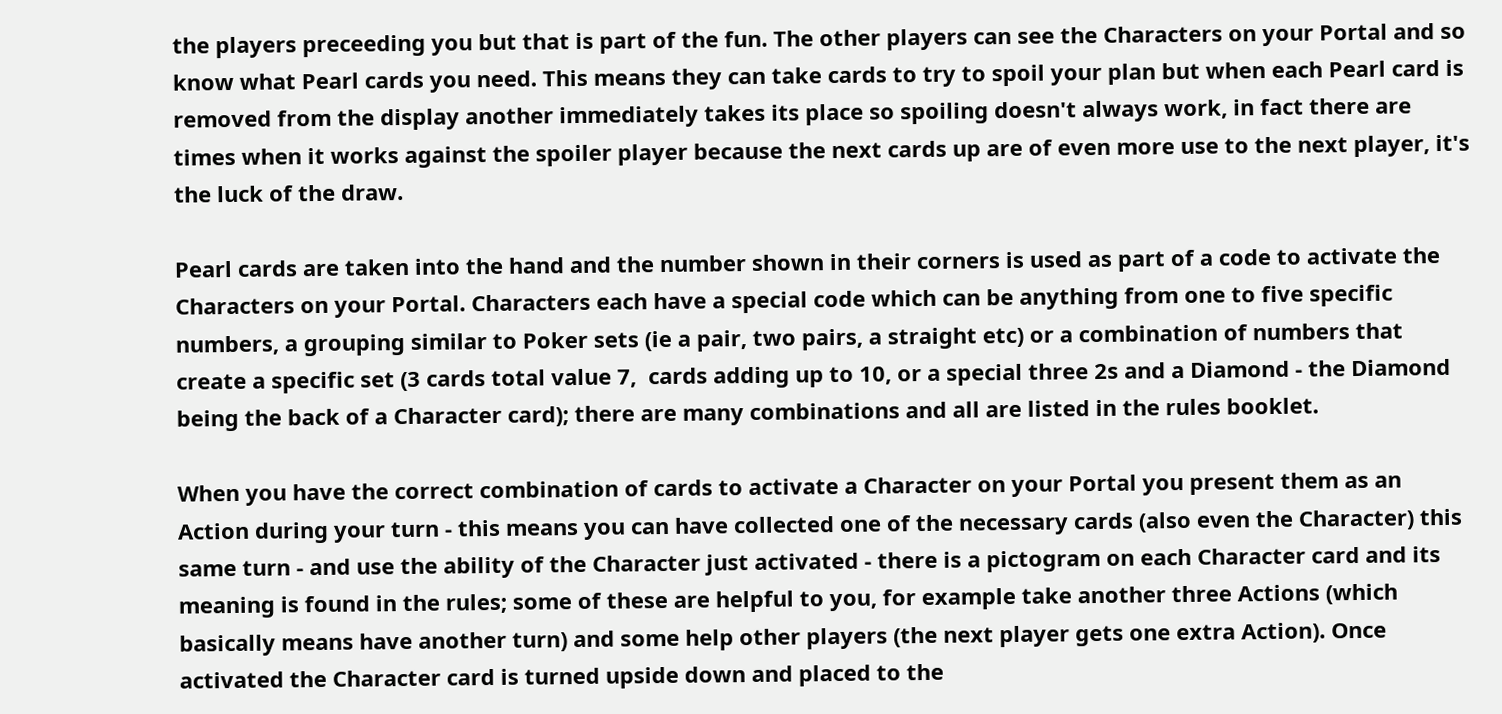the players preceeding you but that is part of the fun. The other players can see the Characters on your Portal and so know what Pearl cards you need. This means they can take cards to try to spoil your plan but when each Pearl card is removed from the display another immediately takes its place so spoiling doesn't always work, in fact there are times when it works against the spoiler player because the next cards up are of even more use to the next player, it's the luck of the draw.

Pearl cards are taken into the hand and the number shown in their corners is used as part of a code to activate the Characters on your Portal. Characters each have a special code which can be anything from one to five specific numbers, a grouping similar to Poker sets (ie a pair, two pairs, a straight etc) or a combination of numbers that create a specific set (3 cards total value 7,  cards adding up to 10, or a special three 2s and a Diamond - the Diamond being the back of a Character card); there are many combinations and all are listed in the rules booklet.

When you have the correct combination of cards to activate a Character on your Portal you present them as an Action during your turn - this means you can have collected one of the necessary cards (also even the Character) this same turn - and use the ability of the Character just activated - there is a pictogram on each Character card and its meaning is found in the rules; some of these are helpful to you, for example take another three Actions (which basically means have another turn) and some help other players (the next player gets one extra Action). Once activated the Character card is turned upside down and placed to the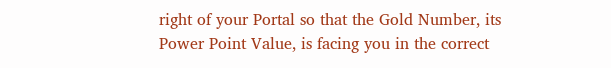right of your Portal so that the Gold Number, its Power Point Value, is facing you in the correct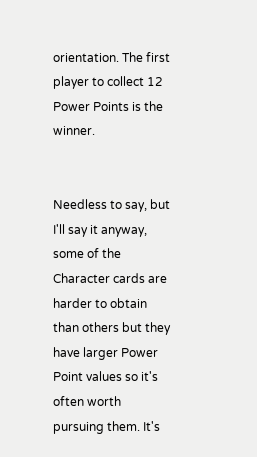orientation. The first player to collect 12 Power Points is the winner.


Needless to say, but I'll say it anyway, some of the Character cards are harder to obtain than others but they have larger Power Point values so it's often worth pursuing them. It's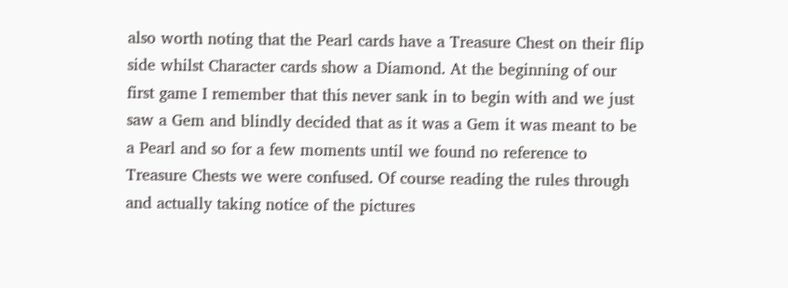also worth noting that the Pearl cards have a Treasure Chest on their flip side whilst Character cards show a Diamond. At the beginning of our first game I remember that this never sank in to begin with and we just saw a Gem and blindly decided that as it was a Gem it was meant to be a Pearl and so for a few moments until we found no reference to Treasure Chests we were confused. Of course reading the rules through and actually taking notice of the pictures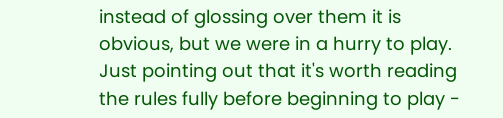instead of glossing over them it is obvious, but we were in a hurry to play. Just pointing out that it's worth reading the rules fully before beginning to play -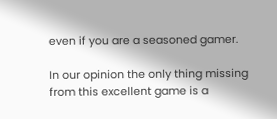even if you are a seasoned gamer.

In our opinion the only thing missing from this excellent game is a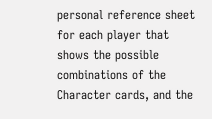personal reference sheet for each player that shows the possible combinations of the Character cards, and the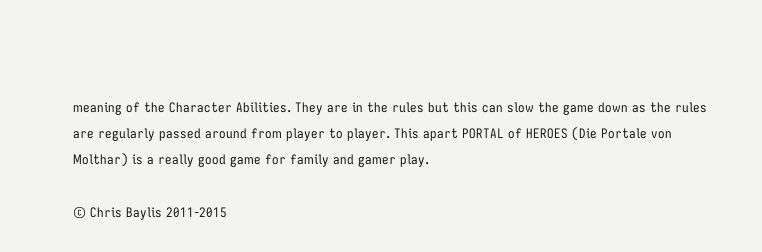meaning of the Character Abilities. They are in the rules but this can slow the game down as the rules are regularly passed around from player to player. This apart PORTAL of HEROES (Die Portale von Molthar) is a really good game for family and gamer play.

© Chris Baylis 2011-2015